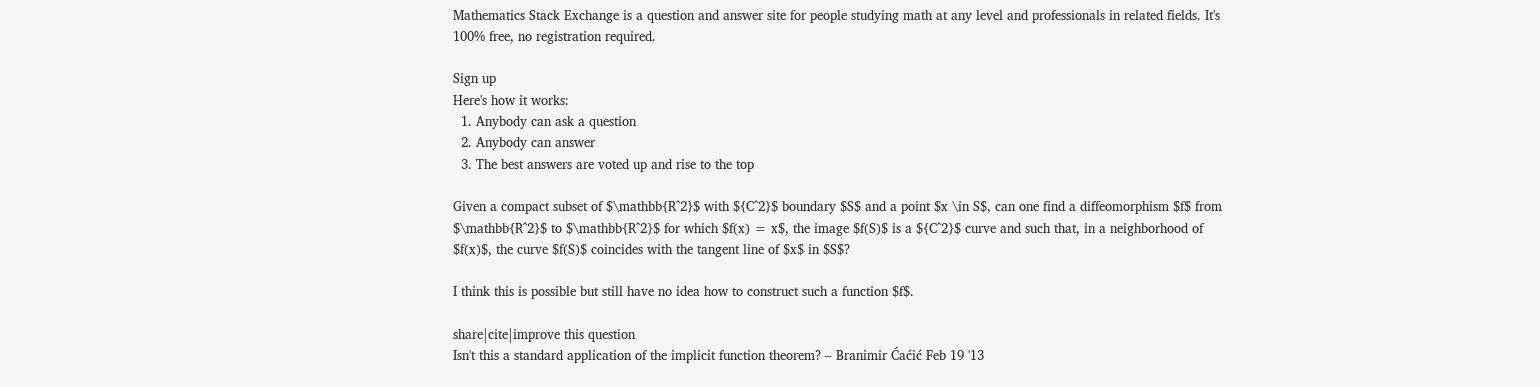Mathematics Stack Exchange is a question and answer site for people studying math at any level and professionals in related fields. It's 100% free, no registration required.

Sign up
Here's how it works:
  1. Anybody can ask a question
  2. Anybody can answer
  3. The best answers are voted up and rise to the top

Given a compact subset of $\mathbb{R^2}$ with ${C^2}$ boundary $S$ and a point $x \in S$, can one find a diffeomorphism $f$ from $\mathbb{R^2}$ to $\mathbb{R^2}$ for which $f(x) = x$, the image $f(S)$ is a ${C^2}$ curve and such that, in a neighborhood of $f(x)$, the curve $f(S)$ coincides with the tangent line of $x$ in $S$?

I think this is possible but still have no idea how to construct such a function $f$.

share|cite|improve this question
Isn't this a standard application of the implicit function theorem? – Branimir Ćaćić Feb 19 '13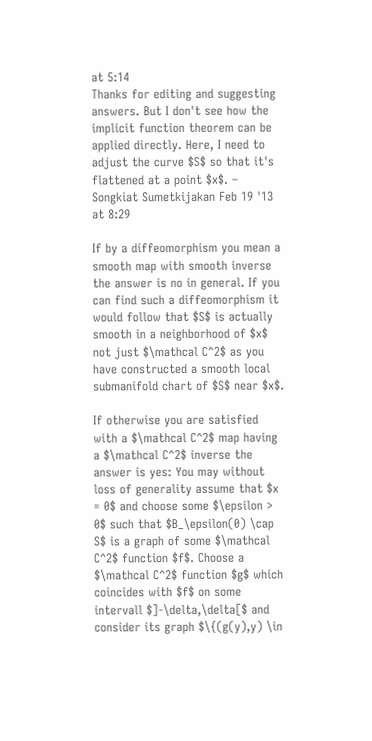at 5:14
Thanks for editing and suggesting answers. But I don't see how the implicit function theorem can be applied directly. Here, I need to adjust the curve $S$ so that it's flattened at a point $x$. – Songkiat Sumetkijakan Feb 19 '13 at 8:29

If by a diffeomorphism you mean a smooth map with smooth inverse the answer is no in general. If you can find such a diffeomorphism it would follow that $S$ is actually smooth in a neighborhood of $x$ not just $\mathcal C^2$ as you have constructed a smooth local submanifold chart of $S$ near $x$.

If otherwise you are satisfied with a $\mathcal C^2$ map having a $\mathcal C^2$ inverse the answer is yes: You may without loss of generality assume that $x = 0$ and choose some $\epsilon > 0$ such that $B_\epsilon(0) \cap S$ is a graph of some $\mathcal C^2$ function $f$. Choose a $\mathcal C^2$ function $g$ which coincides with $f$ on some intervall $]-\delta,\delta[$ and consider its graph $\{(g(y),y) \in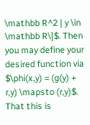\mathbb R^2 | y \in \mathbb R\}$. Then you may define your desired function via $\phi(x,y) = (g(y) + r,y) \mapsto (r,y)$. That this is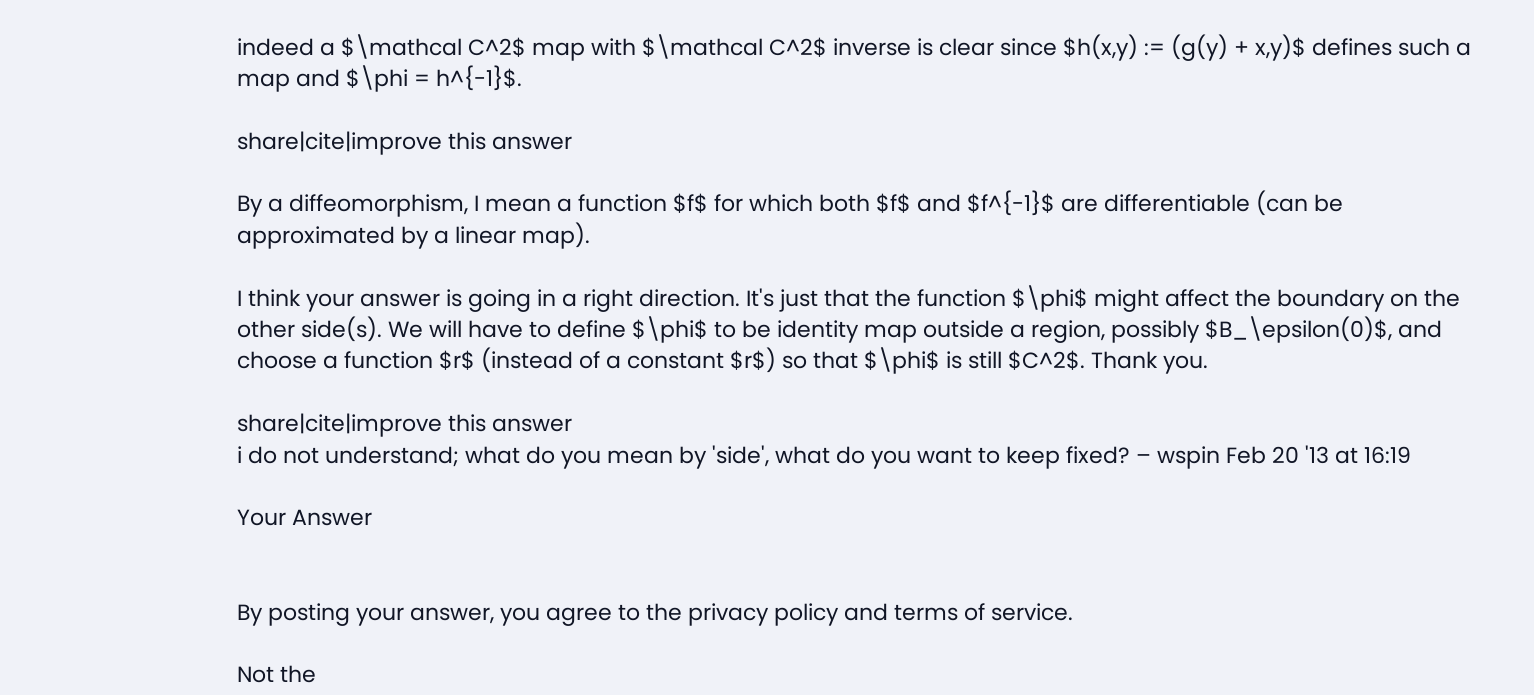indeed a $\mathcal C^2$ map with $\mathcal C^2$ inverse is clear since $h(x,y) := (g(y) + x,y)$ defines such a map and $\phi = h^{-1}$.

share|cite|improve this answer

By a diffeomorphism, I mean a function $f$ for which both $f$ and $f^{-1}$ are differentiable (can be approximated by a linear map).

I think your answer is going in a right direction. It's just that the function $\phi$ might affect the boundary on the other side(s). We will have to define $\phi$ to be identity map outside a region, possibly $B_\epsilon(0)$, and choose a function $r$ (instead of a constant $r$) so that $\phi$ is still $C^2$. Thank you.

share|cite|improve this answer
i do not understand; what do you mean by 'side', what do you want to keep fixed? – wspin Feb 20 '13 at 16:19

Your Answer


By posting your answer, you agree to the privacy policy and terms of service.

Not the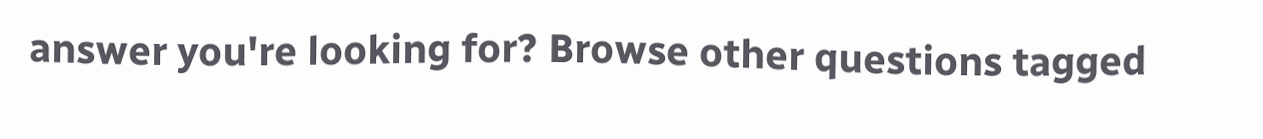answer you're looking for? Browse other questions tagged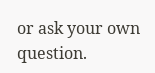or ask your own question.